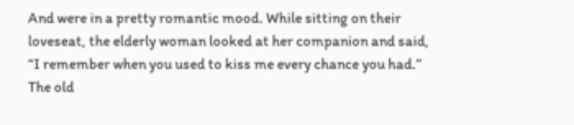And were in a pretty romantic mood. While sitting on their loveseat, the elderly woman looked at her companion and said, “I remember when you used to kiss me every chance you had.” The old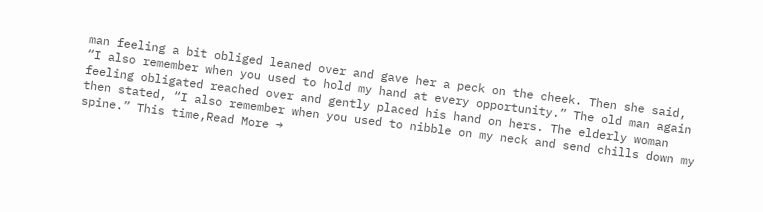man feeling a bit obliged leaned over and gave her a peck on the cheek. Then she said, “I also remember when you used to hold my hand at every opportunity.” The old man again feeling obligated reached over and gently placed his hand on hers. The elderly woman then stated, “I also remember when you used to nibble on my neck and send chills down my spine.” This time,Read More →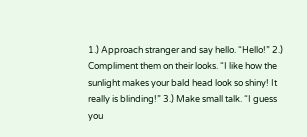1.) Approach stranger and say hello. “Hello!” 2.) Compliment them on their looks. “I like how the sunlight makes your bald head look so shiny! It really is blinding!” 3.) Make small talk. “I guess you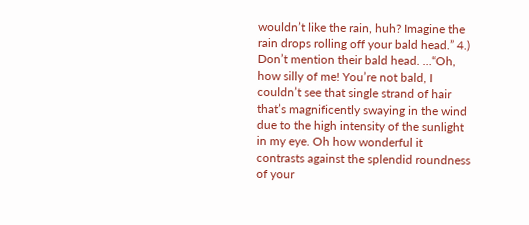wouldn’t like the rain, huh? Imagine the rain drops rolling off your bald head.” 4.) Don’t mention their bald head. …“Oh, how silly of me! You’re not bald, I couldn’t see that single strand of hair that’s magnificently swaying in the wind due to the high intensity of the sunlight in my eye. Oh how wonderful it contrasts against the splendid roundness of your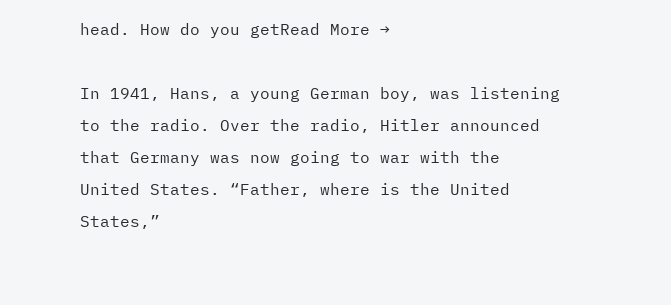head. How do you getRead More →

In 1941, Hans, a young German boy, was listening to the radio. Over the radio, Hitler announced that Germany was now going to war with the United States. “Father, where is the United States,”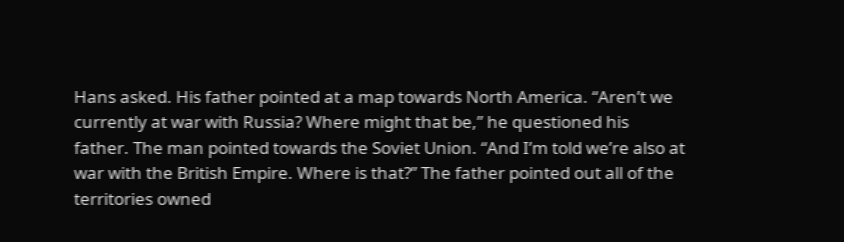Hans asked. His father pointed at a map towards North America. “Aren’t we currently at war with Russia? Where might that be,” he questioned his father. The man pointed towards the Soviet Union. “And I’m told we’re also at war with the British Empire. Where is that?” The father pointed out all of the territories owned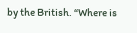by the British. “Where is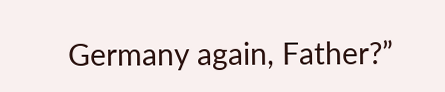Germany again, Father?”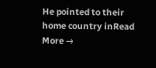He pointed to their home country inRead More →